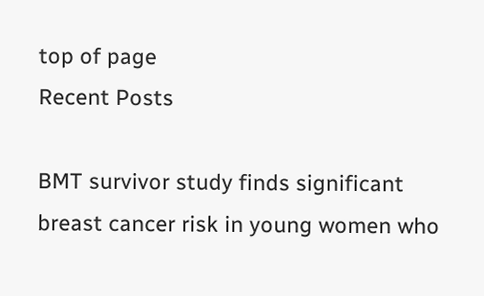top of page
Recent Posts

BMT survivor study finds significant breast cancer risk in young women who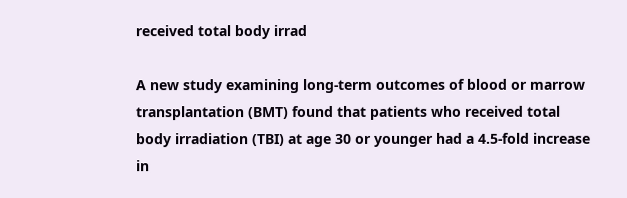received total body irrad

A new study examining long-term outcomes of blood or marrow transplantation (BMT) found that patients who received total body irradiation (TBI) at age 30 or younger had a 4.5-fold increase in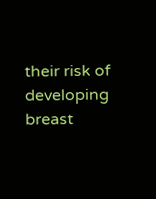their risk of developing breast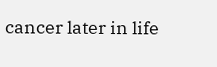cancer later in life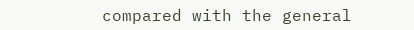compared with the general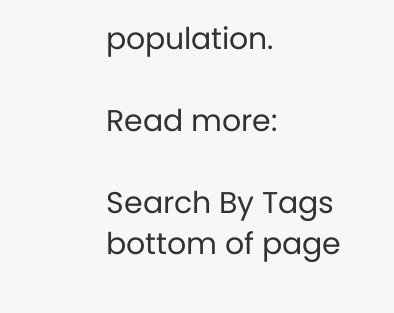population.

Read more:

Search By Tags
bottom of page